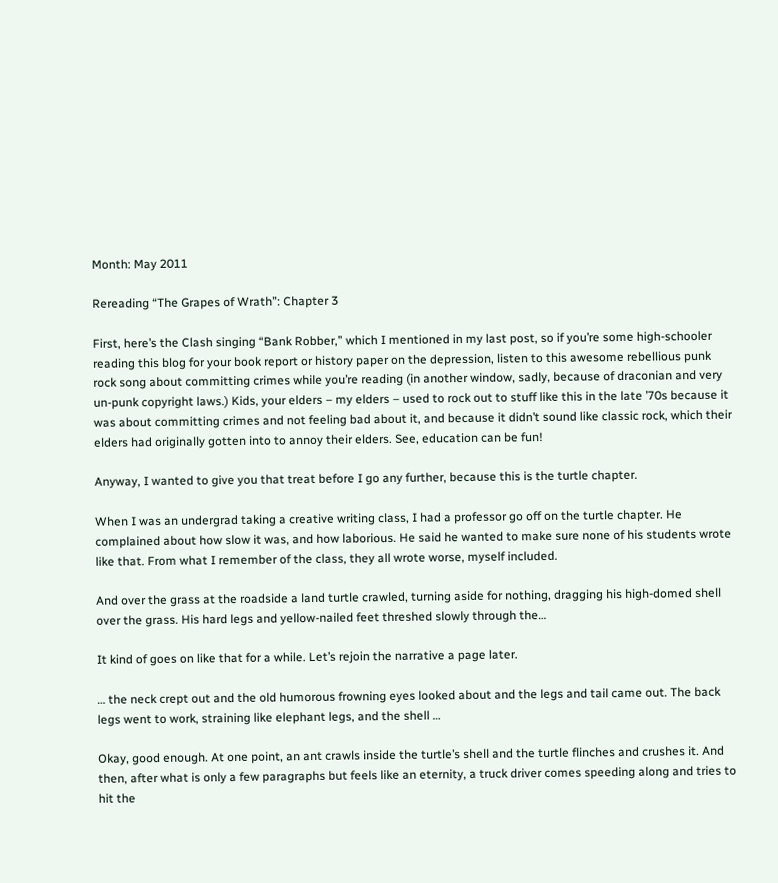Month: May 2011

Rereading “The Grapes of Wrath”: Chapter 3

First, here’s the Clash singing “Bank Robber,” which I mentioned in my last post, so if you’re some high-schooler reading this blog for your book report or history paper on the depression, listen to this awesome rebellious punk rock song about committing crimes while you’re reading (in another window, sadly, because of draconian and very un-punk copyright laws.) Kids, your elders – my elders – used to rock out to stuff like this in the late ’70s because it was about committing crimes and not feeling bad about it, and because it didn’t sound like classic rock, which their elders had originally gotten into to annoy their elders. See, education can be fun!

Anyway, I wanted to give you that treat before I go any further, because this is the turtle chapter.

When I was an undergrad taking a creative writing class, I had a professor go off on the turtle chapter. He complained about how slow it was, and how laborious. He said he wanted to make sure none of his students wrote like that. From what I remember of the class, they all wrote worse, myself included.

And over the grass at the roadside a land turtle crawled, turning aside for nothing, dragging his high-domed shell over the grass. His hard legs and yellow-nailed feet threshed slowly through the…

It kind of goes on like that for a while. Let’s rejoin the narrative a page later.

… the neck crept out and the old humorous frowning eyes looked about and the legs and tail came out. The back legs went to work, straining like elephant legs, and the shell …

Okay, good enough. At one point, an ant crawls inside the turtle’s shell and the turtle flinches and crushes it. And then, after what is only a few paragraphs but feels like an eternity, a truck driver comes speeding along and tries to hit the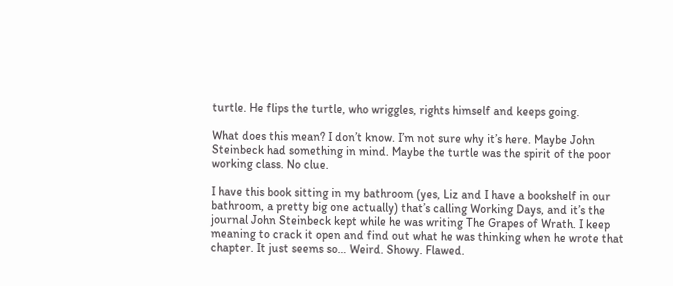turtle. He flips the turtle, who wriggles, rights himself and keeps going.

What does this mean? I don’t know. I’m not sure why it’s here. Maybe John Steinbeck had something in mind. Maybe the turtle was the spirit of the poor working class. No clue.

I have this book sitting in my bathroom (yes, Liz and I have a bookshelf in our bathroom, a pretty big one actually) that’s calling Working Days, and it’s the journal John Steinbeck kept while he was writing The Grapes of Wrath. I keep meaning to crack it open and find out what he was thinking when he wrote that chapter. It just seems so… Weird. Showy. Flawed.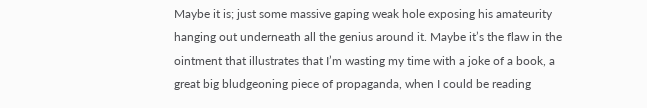Maybe it is; just some massive gaping weak hole exposing his amateurity hanging out underneath all the genius around it. Maybe it’s the flaw in the ointment that illustrates that I’m wasting my time with a joke of a book, a great big bludgeoning piece of propaganda, when I could be reading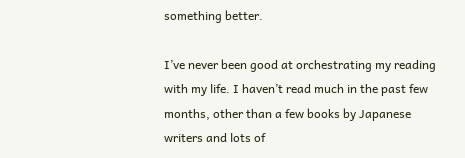something better.

I’ve never been good at orchestrating my reading with my life. I haven’t read much in the past few months, other than a few books by Japanese writers and lots of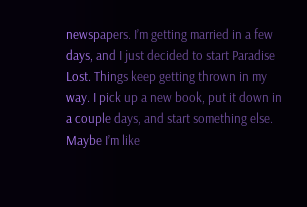newspapers. I’m getting married in a few days, and I just decided to start Paradise Lost. Things keep getting thrown in my way. I pick up a new book, put it down in a couple days, and start something else. Maybe I’m like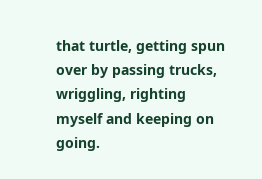that turtle, getting spun over by passing trucks, wriggling, righting myself and keeping on going.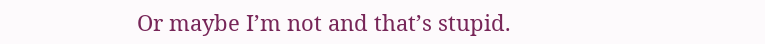Or maybe I’m not and that’s stupid.